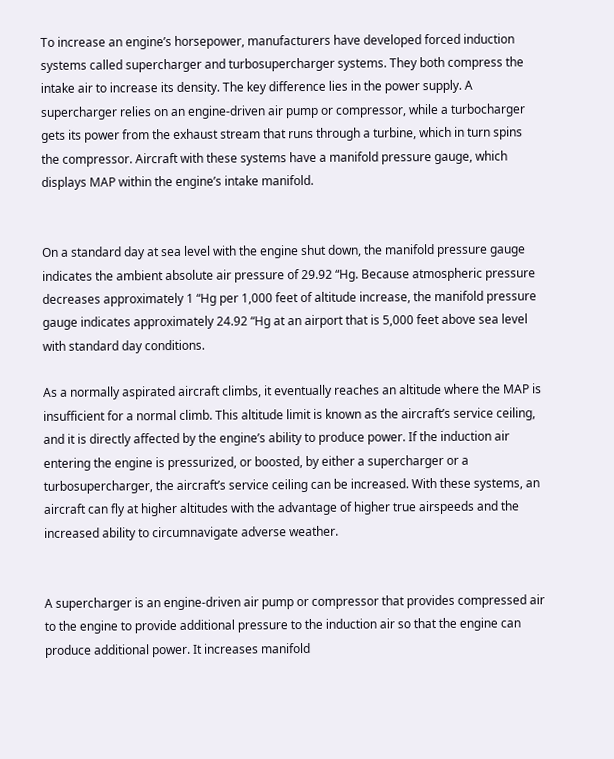To increase an engine’s horsepower, manufacturers have developed forced induction systems called supercharger and turbosupercharger systems. They both compress the intake air to increase its density. The key difference lies in the power supply. A supercharger relies on an engine-driven air pump or compressor, while a turbocharger gets its power from the exhaust stream that runs through a turbine, which in turn spins the compressor. Aircraft with these systems have a manifold pressure gauge, which displays MAP within the engine’s intake manifold.


On a standard day at sea level with the engine shut down, the manifold pressure gauge indicates the ambient absolute air pressure of 29.92 “Hg. Because atmospheric pressure decreases approximately 1 “Hg per 1,000 feet of altitude increase, the manifold pressure gauge indicates approximately 24.92 “Hg at an airport that is 5,000 feet above sea level with standard day conditions.

As a normally aspirated aircraft climbs, it eventually reaches an altitude where the MAP is insufficient for a normal climb. This altitude limit is known as the aircraft’s service ceiling, and it is directly affected by the engine’s ability to produce power. If the induction air entering the engine is pressurized, or boosted, by either a supercharger or a turbosupercharger, the aircraft’s service ceiling can be increased. With these systems, an aircraft can fly at higher altitudes with the advantage of higher true airspeeds and the increased ability to circumnavigate adverse weather.


A supercharger is an engine-driven air pump or compressor that provides compressed air to the engine to provide additional pressure to the induction air so that the engine can produce additional power. It increases manifold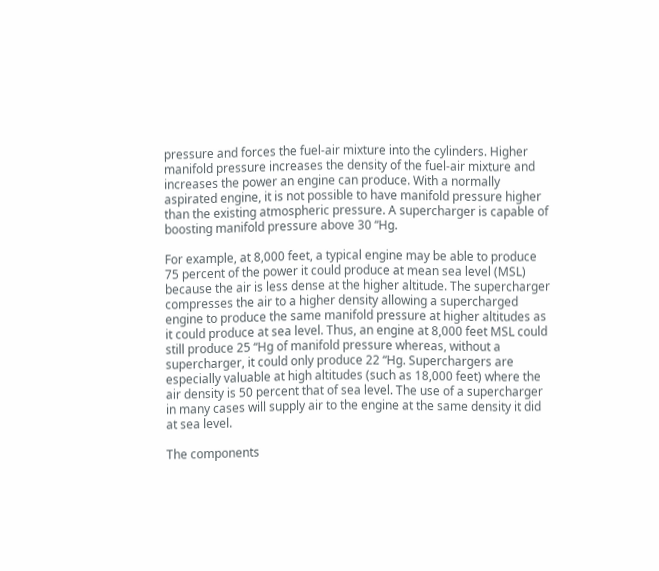pressure and forces the fuel-air mixture into the cylinders. Higher manifold pressure increases the density of the fuel-air mixture and increases the power an engine can produce. With a normally aspirated engine, it is not possible to have manifold pressure higher than the existing atmospheric pressure. A supercharger is capable of boosting manifold pressure above 30 “Hg.

For example, at 8,000 feet, a typical engine may be able to produce 75 percent of the power it could produce at mean sea level (MSL) because the air is less dense at the higher altitude. The supercharger compresses the air to a higher density allowing a supercharged engine to produce the same manifold pressure at higher altitudes as it could produce at sea level. Thus, an engine at 8,000 feet MSL could still produce 25 “Hg of manifold pressure whereas, without a supercharger, it could only produce 22 “Hg. Superchargers are especially valuable at high altitudes (such as 18,000 feet) where the air density is 50 percent that of sea level. The use of a supercharger in many cases will supply air to the engine at the same density it did at sea level.

The components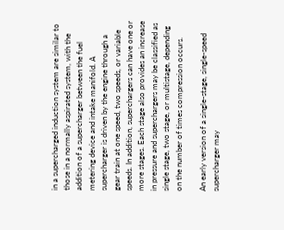in a supercharged induction system are similar to those in a normally aspirated system, with the addition of a supercharger between the fuel metering device and intake manifold. A supercharger is driven by the engine through a gear train at one speed, two speeds, or variable speeds. In addition, superchargers can have one or more stages. Each stage also provides an increase in pressure and superchargers may be classified as single stage, two stage, or multistage, depending on the number of times compression occurs.

An early version of a single-stage, single-speed supercharger may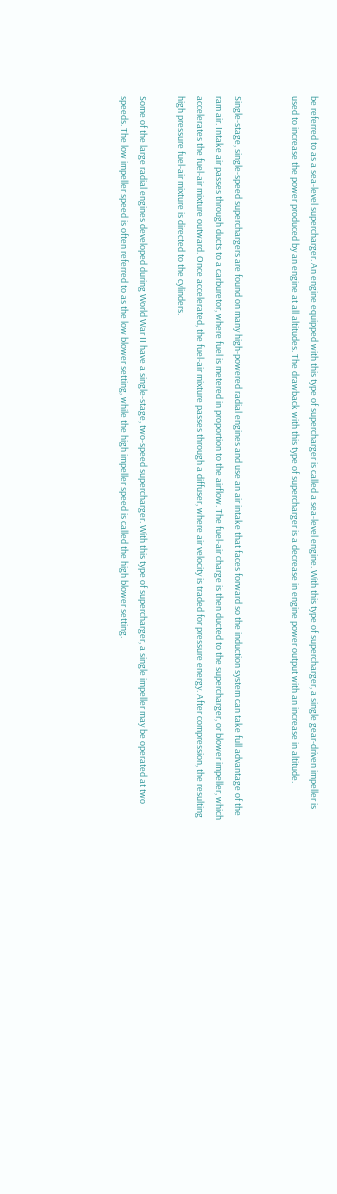be referred to as a sea-level supercharger. An engine equipped with this type of supercharger is called a sea-level engine. With this type of supercharger, a single gear-driven impeller is used to increase the power produced by an engine at all altitudes. The drawback with this type of supercharger is a decrease in engine power output with an increase in altitude.


Single-stage, single-speed superchargers are found on many high-powered radial engines and use an air intake that faces forward so the induction system can take full advantage of the ram air. Intake air passes through ducts to a carburetor, where fuel is metered in proportion to the airflow. The fuel-air charge is then ducted to the supercharger, or blower impeller, which accelerates the fuel-air mixture outward. Once accelerated, the fuel-air mixture passes through a diffuser, where air velocity is traded for pressure energy. After compression, the resulting high pressure fuel-air mixture is directed to the cylinders.

Some of the large radial engines developed during World War II have a single-stage, two-speed supercharger. With this type of supercharger, a single impeller may be operated at two speeds. The low impeller speed is often referred to as the low blower setting, while the high impeller speed is called the high blower setting.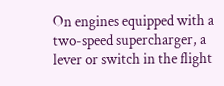On engines equipped with a two-speed supercharger, a lever or switch in the flight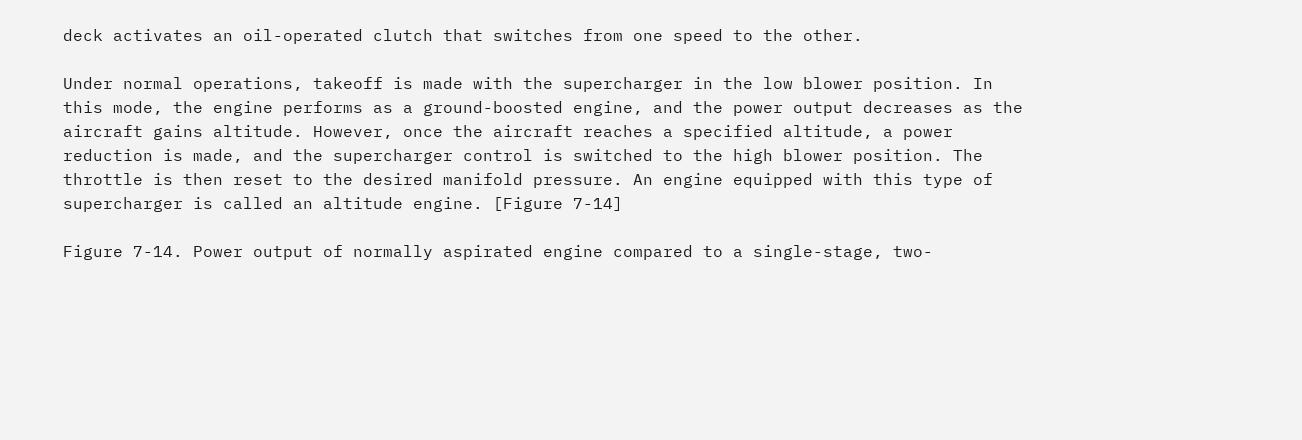deck activates an oil-operated clutch that switches from one speed to the other.

Under normal operations, takeoff is made with the supercharger in the low blower position. In this mode, the engine performs as a ground-boosted engine, and the power output decreases as the aircraft gains altitude. However, once the aircraft reaches a specified altitude, a power reduction is made, and the supercharger control is switched to the high blower position. The throttle is then reset to the desired manifold pressure. An engine equipped with this type of supercharger is called an altitude engine. [Figure 7-14]

Figure 7-14. Power output of normally aspirated engine compared to a single-stage, two-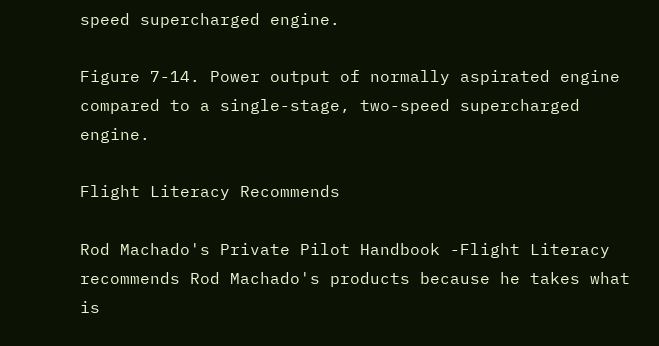speed supercharged engine.

Figure 7-14. Power output of normally aspirated engine compared to a single-stage, two-speed supercharged engine.

Flight Literacy Recommends

Rod Machado's Private Pilot Handbook -Flight Literacy recommends Rod Machado's products because he takes what is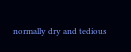normally dry and tedious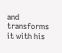and transforms it with his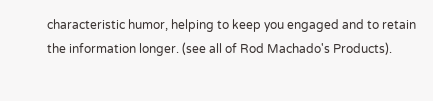characteristic humor, helping to keep you engaged and to retain the information longer. (see all of Rod Machado's Products).